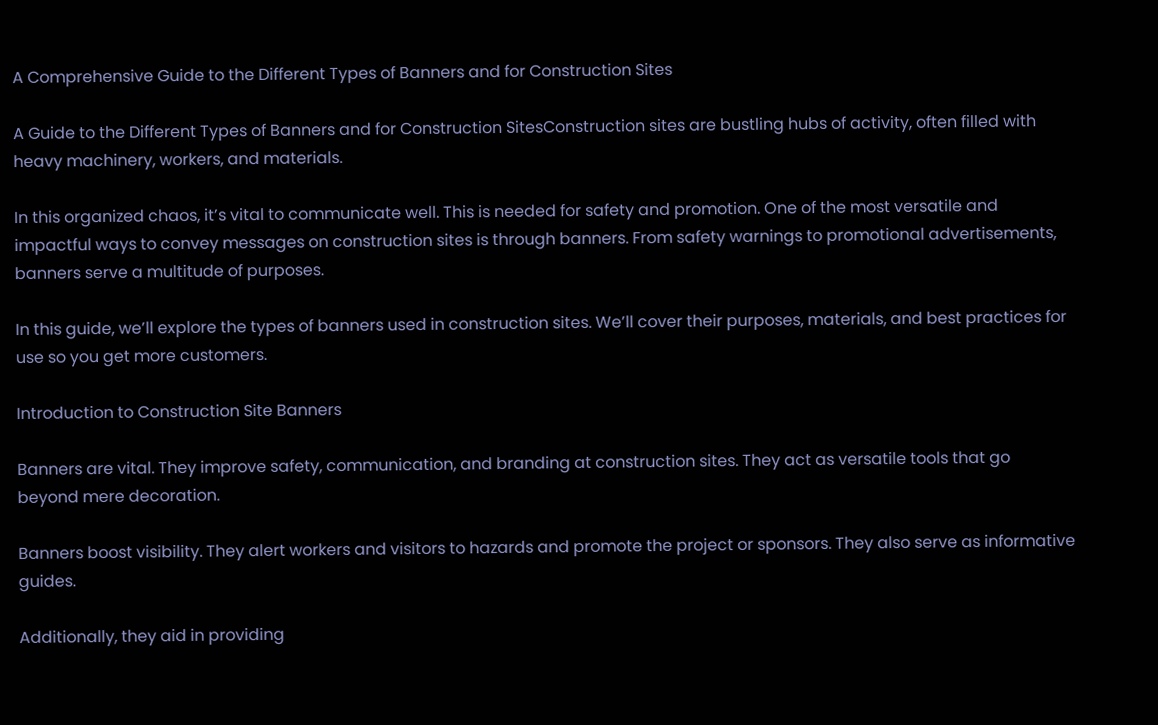A Comprehensive Guide to the Different Types of Banners and for Construction Sites

A Guide to the Different Types of Banners and for Construction SitesConstruction sites are bustling hubs of activity, often filled with heavy machinery, workers, and materials.

In this organized chaos, it’s vital to communicate well. This is needed for safety and promotion. One of the most versatile and impactful ways to convey messages on construction sites is through banners. From safety warnings to promotional advertisements, banners serve a multitude of purposes.

In this guide, we’ll explore the types of banners used in construction sites. We’ll cover their purposes, materials, and best practices for use so you get more customers.

Introduction to Construction Site Banners

Banners are vital. They improve safety, communication, and branding at construction sites. They act as versatile tools that go beyond mere decoration.

Banners boost visibility. They alert workers and visitors to hazards and promote the project or sponsors. They also serve as informative guides.

Additionally, they aid in providing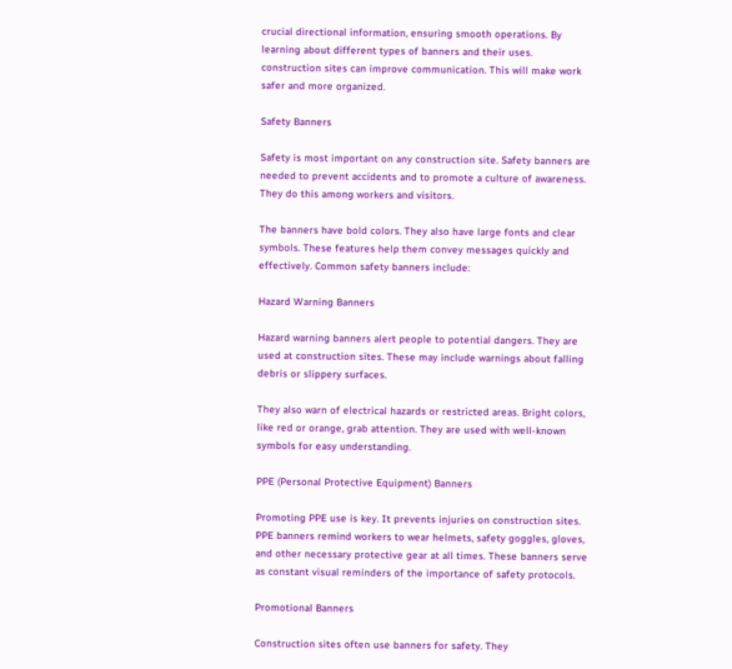crucial directional information, ensuring smooth operations. By learning about different types of banners and their uses. construction sites can improve communication. This will make work safer and more organized.

Safety Banners

Safety is most important on any construction site. Safety banners are needed to prevent accidents and to promote a culture of awareness. They do this among workers and visitors.

The banners have bold colors. They also have large fonts and clear symbols. These features help them convey messages quickly and effectively. Common safety banners include:

Hazard Warning Banners

Hazard warning banners alert people to potential dangers. They are used at construction sites. These may include warnings about falling debris or slippery surfaces.

They also warn of electrical hazards or restricted areas. Bright colors, like red or orange, grab attention. They are used with well-known symbols for easy understanding.

PPE (Personal Protective Equipment) Banners

Promoting PPE use is key. It prevents injuries on construction sites. PPE banners remind workers to wear helmets, safety goggles, gloves, and other necessary protective gear at all times. These banners serve as constant visual reminders of the importance of safety protocols.

Promotional Banners

Construction sites often use banners for safety. They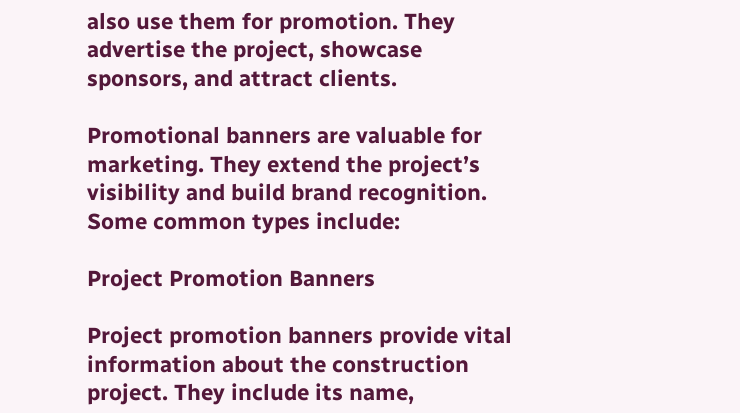also use them for promotion. They advertise the project, showcase sponsors, and attract clients.

Promotional banners are valuable for marketing. They extend the project’s visibility and build brand recognition. Some common types include:

Project Promotion Banners

Project promotion banners provide vital information about the construction project. They include its name,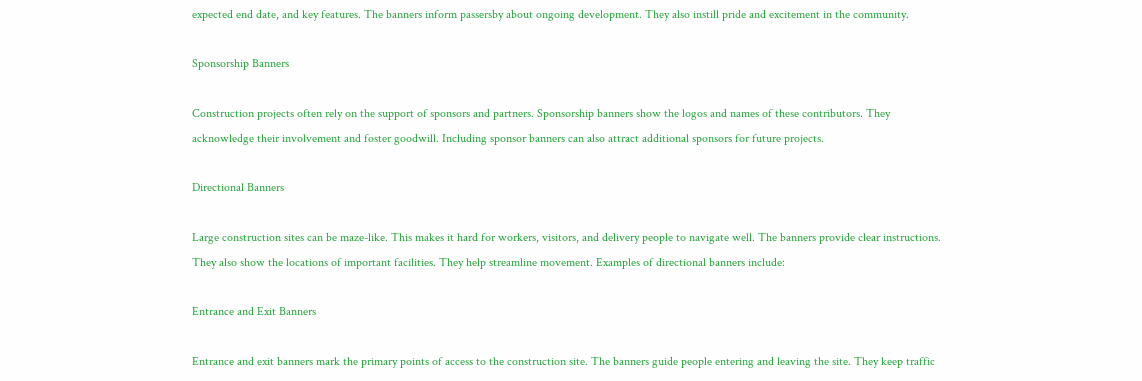expected end date, and key features. The banners inform passersby about ongoing development. They also instill pride and excitement in the community.

Sponsorship Banners

Construction projects often rely on the support of sponsors and partners. Sponsorship banners show the logos and names of these contributors. They acknowledge their involvement and foster goodwill. Including sponsor banners can also attract additional sponsors for future projects.

Directional Banners

Large construction sites can be maze-like. This makes it hard for workers, visitors, and delivery people to navigate well. The banners provide clear instructions. They also show the locations of important facilities. They help streamline movement. Examples of directional banners include:

Entrance and Exit Banners

Entrance and exit banners mark the primary points of access to the construction site. The banners guide people entering and leaving the site. They keep traffic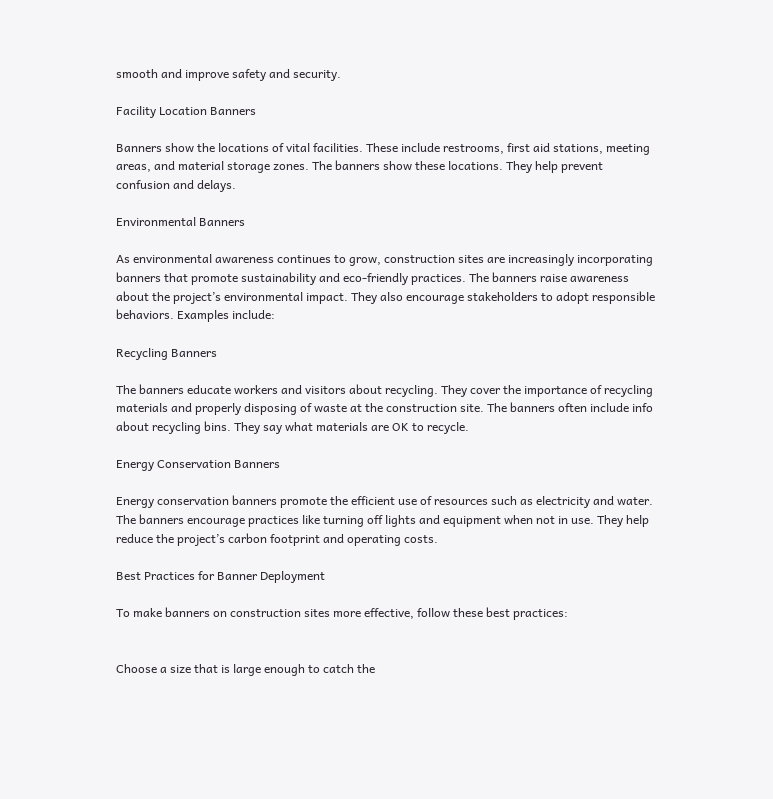smooth and improve safety and security.

Facility Location Banners

Banners show the locations of vital facilities. These include restrooms, first aid stations, meeting areas, and material storage zones. The banners show these locations. They help prevent confusion and delays.

Environmental Banners

As environmental awareness continues to grow, construction sites are increasingly incorporating banners that promote sustainability and eco-friendly practices. The banners raise awareness about the project’s environmental impact. They also encourage stakeholders to adopt responsible behaviors. Examples include:

Recycling Banners

The banners educate workers and visitors about recycling. They cover the importance of recycling materials and properly disposing of waste at the construction site. The banners often include info about recycling bins. They say what materials are OK to recycle.

Energy Conservation Banners

Energy conservation banners promote the efficient use of resources such as electricity and water. The banners encourage practices like turning off lights and equipment when not in use. They help reduce the project’s carbon footprint and operating costs.

Best Practices for Banner Deployment

To make banners on construction sites more effective, follow these best practices:


Choose a size that is large enough to catch the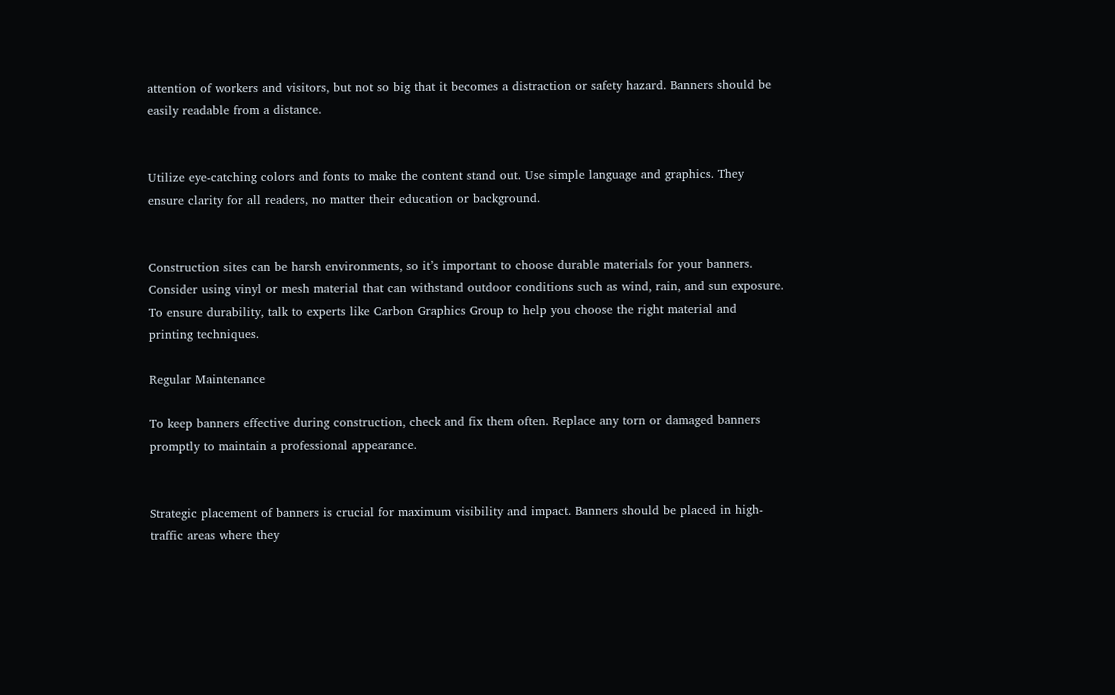attention of workers and visitors, but not so big that it becomes a distraction or safety hazard. Banners should be easily readable from a distance.


Utilize eye-catching colors and fonts to make the content stand out. Use simple language and graphics. They ensure clarity for all readers, no matter their education or background.


Construction sites can be harsh environments, so it’s important to choose durable materials for your banners. Consider using vinyl or mesh material that can withstand outdoor conditions such as wind, rain, and sun exposure. To ensure durability, talk to experts like Carbon Graphics Group to help you choose the right material and printing techniques.

Regular Maintenance

To keep banners effective during construction, check and fix them often. Replace any torn or damaged banners promptly to maintain a professional appearance.


Strategic placement of banners is crucial for maximum visibility and impact. Banners should be placed in high-traffic areas where they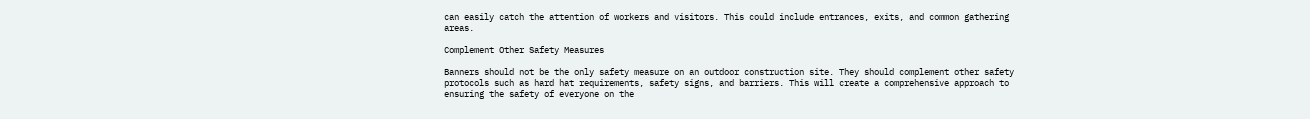can easily catch the attention of workers and visitors. This could include entrances, exits, and common gathering areas.

Complement Other Safety Measures

Banners should not be the only safety measure on an outdoor construction site. They should complement other safety protocols such as hard hat requirements, safety signs, and barriers. This will create a comprehensive approach to ensuring the safety of everyone on the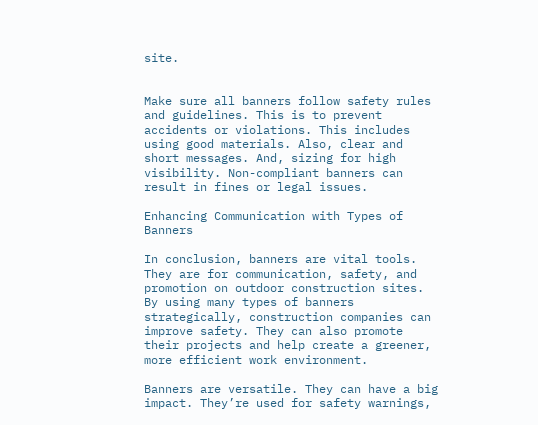site.


Make sure all banners follow safety rules and guidelines. This is to prevent accidents or violations. This includes using good materials. Also, clear and short messages. And, sizing for high visibility. Non-compliant banners can result in fines or legal issues.

Enhancing Communication with Types of Banners

In conclusion, banners are vital tools. They are for communication, safety, and promotion on outdoor construction sites. By using many types of banners strategically, construction companies can improve safety. They can also promote their projects and help create a greener, more efficient work environment.

Banners are versatile. They can have a big impact. They’re used for safety warnings,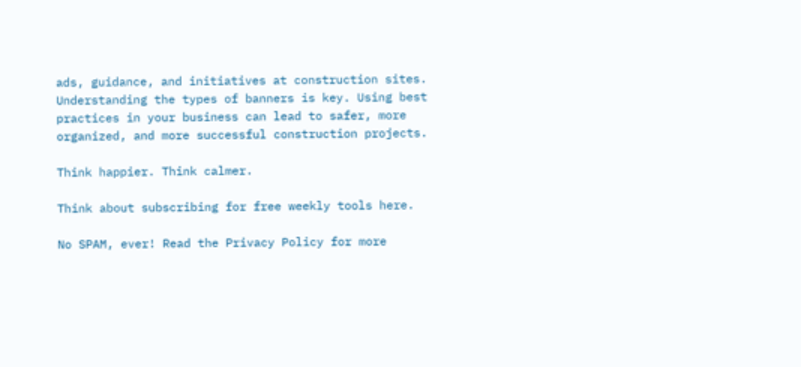ads, guidance, and initiatives at construction sites. Understanding the types of banners is key. Using best practices in your business can lead to safer, more organized, and more successful construction projects.

Think happier. Think calmer.

Think about subscribing for free weekly tools here.

No SPAM, ever! Read the Privacy Policy for more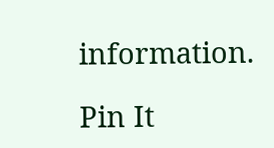information.

Pin It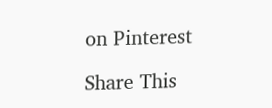on Pinterest

Share This